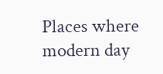Places where modern day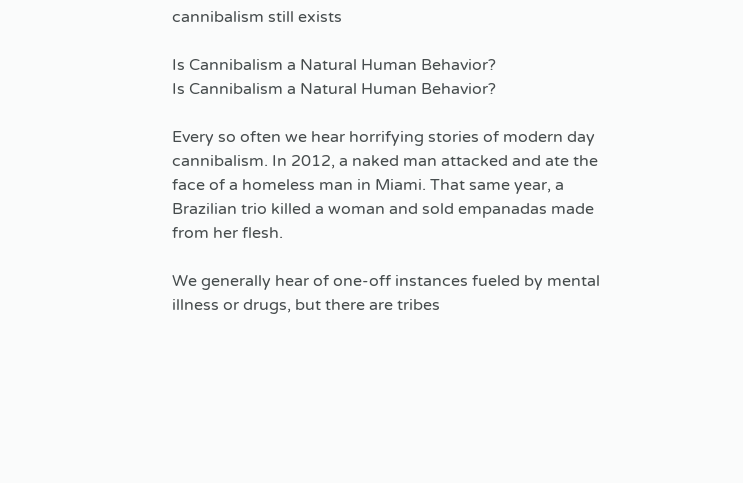cannibalism still exists

Is Cannibalism a Natural Human Behavior?
Is Cannibalism a Natural Human Behavior?

Every so often we hear horrifying stories of modern day cannibalism. In 2012, a naked man attacked and ate the face of a homeless man in Miami. That same year, a Brazilian trio killed a woman and sold empanadas made from her flesh.

We generally hear of one-off instances fueled by mental illness or drugs, but there are tribes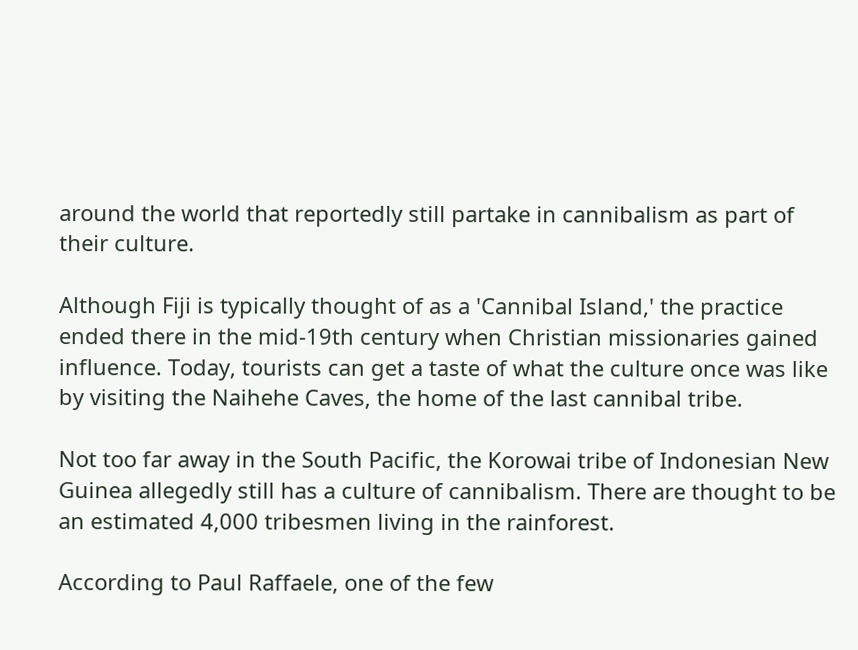around the world that reportedly still partake in cannibalism as part of their culture.

Although Fiji is typically thought of as a 'Cannibal Island,' the practice ended there in the mid-19th century when Christian missionaries gained influence. Today, tourists can get a taste of what the culture once was like by visiting the Naihehe Caves, the home of the last cannibal tribe.

Not too far away in the South Pacific, the Korowai tribe of Indonesian New Guinea allegedly still has a culture of cannibalism. There are thought to be an estimated 4,000 tribesmen living in the rainforest.

According to Paul Raffaele, one of the few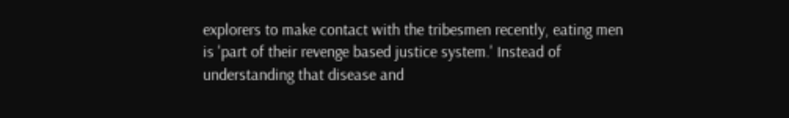explorers to make contact with the tribesmen recently, eating men is 'part of their revenge based justice system.' Instead of understanding that disease and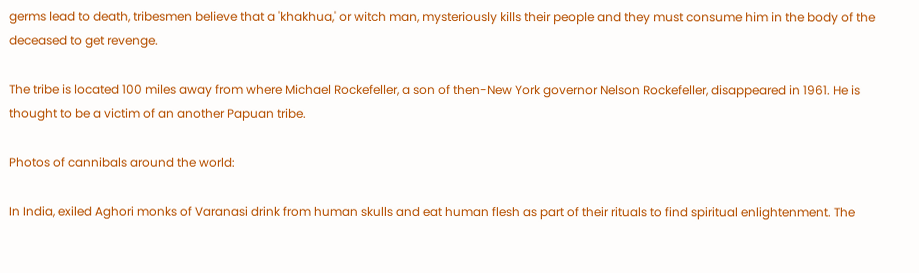germs lead to death, tribesmen believe that a 'khakhua,' or witch man, mysteriously kills their people and they must consume him in the body of the deceased to get revenge.

The tribe is located 100 miles away from where Michael Rockefeller, a son of then-New York governor Nelson Rockefeller, disappeared in 1961. He is thought to be a victim of an another Papuan tribe.

Photos of cannibals around the world:

In India, exiled Aghori monks of Varanasi drink from human skulls and eat human flesh as part of their rituals to find spiritual enlightenment. The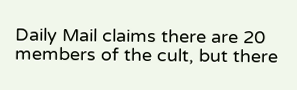Daily Mail claims there are 20 members of the cult, but there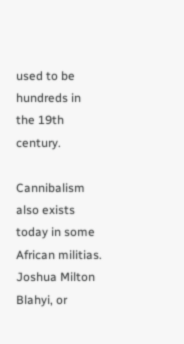used to be hundreds in the 19th century.

Cannibalism also exists today in some African militias. Joshua Milton Blahyi, or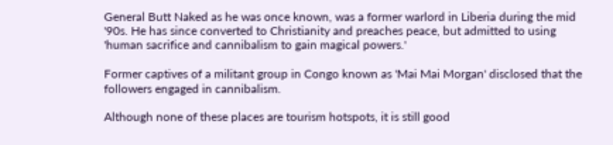General Butt Naked as he was once known, was a former warlord in Liberia during the mid '90s. He has since converted to Christianity and preaches peace, but admitted to using 'human sacrifice and cannibalism to gain magical powers.'

Former captives of a militant group in Congo known as 'Mai Mai Morgan' disclosed that the followers engaged in cannibalism.

Although none of these places are tourism hotspots, it is still good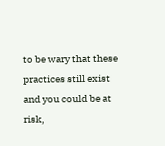to be wary that these practices still exist and you could be at risk,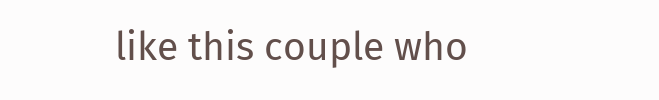like this couple who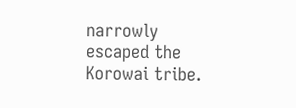narrowly escaped the Korowai tribe.